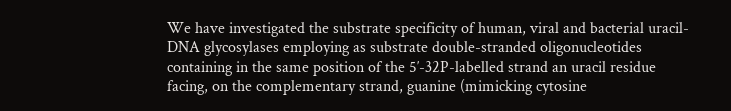We have investigated the substrate specificity of human, viral and bacterial uracil-DNA glycosylases employing as substrate double-stranded oligonucleotides containing in the same position of the 5′-32P-labelled strand an uracil residue facing, on the complementary strand, guanine (mimicking cytosine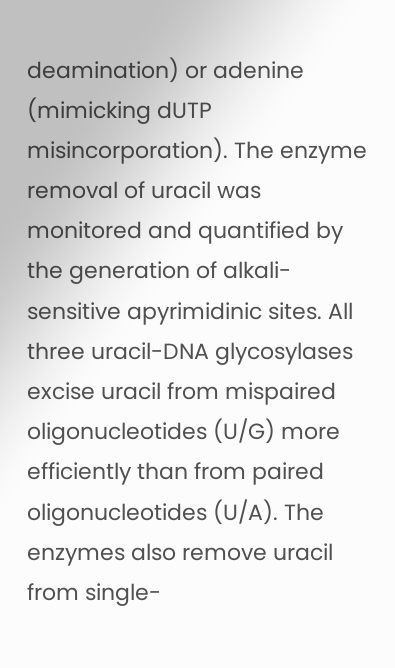deamination) or adenine (mimicking dUTP misincorporation). The enzyme removal of uracil was monitored and quantified by the generation of alkali-sensitive apyrimidinic sites. All three uracil-DNA glycosylases excise uracil from mispaired oligonucleotides (U/G) more efficiently than from paired oligonucleotides (U/A). The enzymes also remove uracil from single-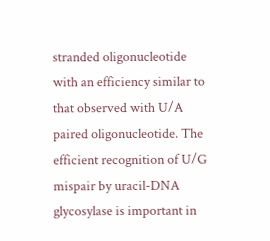stranded oligonucleotide with an efficiency similar to that observed with U/A paired oligonucleotide. The efficient recognition of U/G mispair by uracil-DNA glycosylase is important in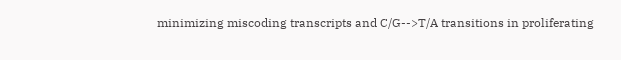minimizing miscoding transcripts and C/G-->T/A transitions in proliferating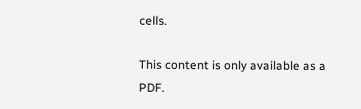cells.

This content is only available as a PDF.